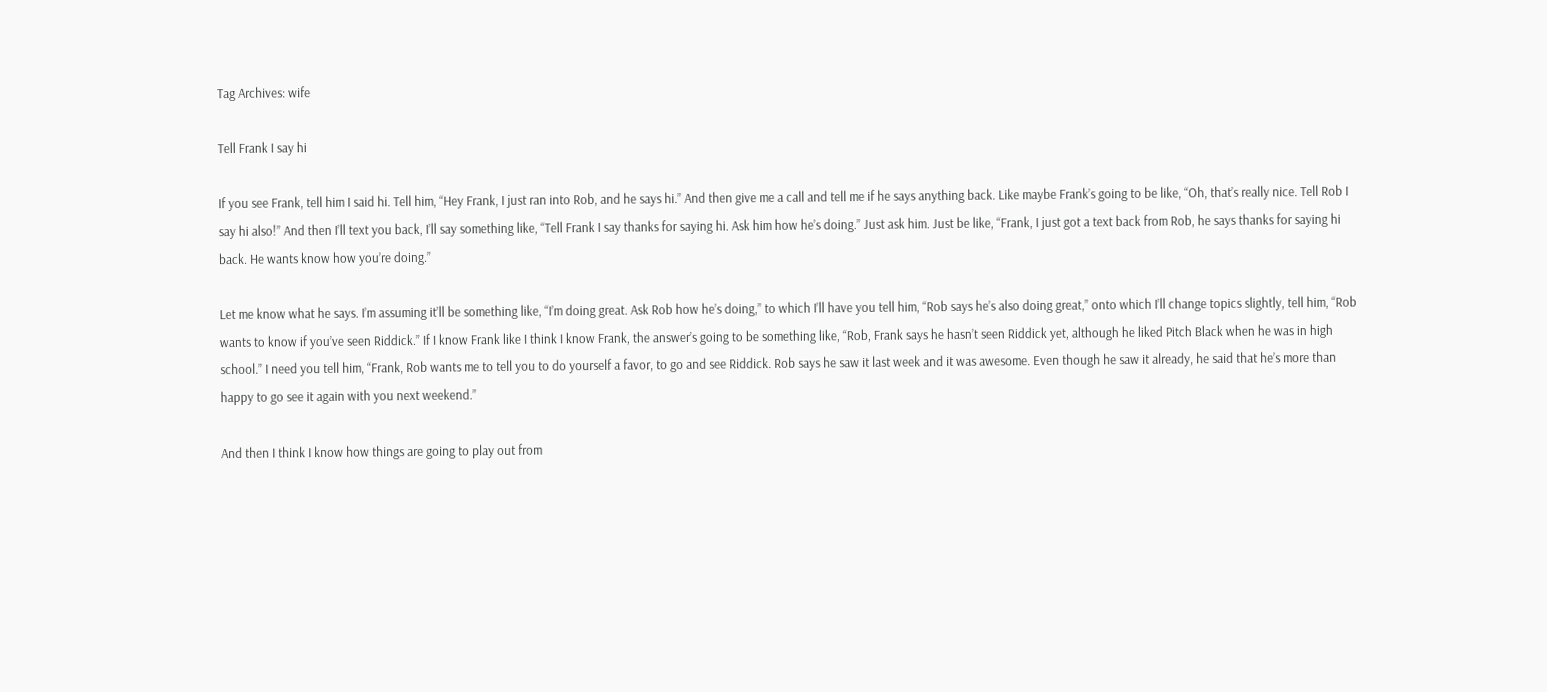Tag Archives: wife

Tell Frank I say hi

If you see Frank, tell him I said hi. Tell him, “Hey Frank, I just ran into Rob, and he says hi.” And then give me a call and tell me if he says anything back. Like maybe Frank’s going to be like, “Oh, that’s really nice. Tell Rob I say hi also!” And then I’ll text you back, I’ll say something like, “Tell Frank I say thanks for saying hi. Ask him how he’s doing.” Just ask him. Just be like, “Frank, I just got a text back from Rob, he says thanks for saying hi back. He wants know how you’re doing.”

Let me know what he says. I’m assuming it’ll be something like, “I’m doing great. Ask Rob how he’s doing,” to which I’ll have you tell him, “Rob says he’s also doing great,” onto which I’ll change topics slightly, tell him, “Rob wants to know if you’ve seen Riddick.” If I know Frank like I think I know Frank, the answer’s going to be something like, “Rob, Frank says he hasn’t seen Riddick yet, although he liked Pitch Black when he was in high school.” I need you tell him, “Frank, Rob wants me to tell you to do yourself a favor, to go and see Riddick. Rob says he saw it last week and it was awesome. Even though he saw it already, he said that he’s more than happy to go see it again with you next weekend.”

And then I think I know how things are going to play out from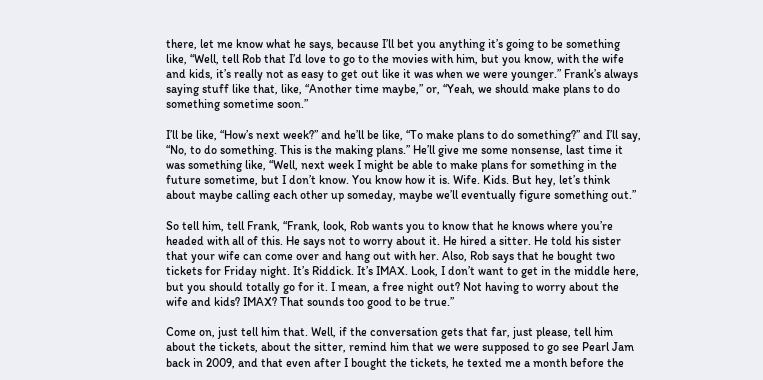there, let me know what he says, because I’ll bet you anything it’s going to be something like, “Well, tell Rob that I’d love to go to the movies with him, but you know, with the wife and kids, it’s really not as easy to get out like it was when we were younger.” Frank’s always saying stuff like that, like, “Another time maybe,” or, “Yeah, we should make plans to do something sometime soon.”

I’ll be like, “How’s next week?” and he’ll be like, “To make plans to do something?” and I’ll say, “No, to do something. This is the making plans.” He’ll give me some nonsense, last time it was something like, “Well, next week I might be able to make plans for something in the future sometime, but I don’t know. You know how it is. Wife. Kids. But hey, let’s think about maybe calling each other up someday, maybe we’ll eventually figure something out.”

So tell him, tell Frank, “Frank, look, Rob wants you to know that he knows where you’re headed with all of this. He says not to worry about it. He hired a sitter. He told his sister that your wife can come over and hang out with her. Also, Rob says that he bought two tickets for Friday night. It’s Riddick. It’s IMAX. Look, I don’t want to get in the middle here, but you should totally go for it. I mean, a free night out? Not having to worry about the wife and kids? IMAX? That sounds too good to be true.”

Come on, just tell him that. Well, if the conversation gets that far, just please, tell him about the tickets, about the sitter, remind him that we were supposed to go see Pearl Jam back in 2009, and that even after I bought the tickets, he texted me a month before the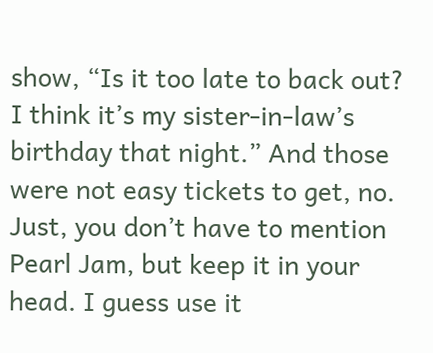show, “Is it too late to back out? I think it’s my sister-in-law’s birthday that night.” And those were not easy tickets to get, no. Just, you don’t have to mention Pearl Jam, but keep it in your head. I guess use it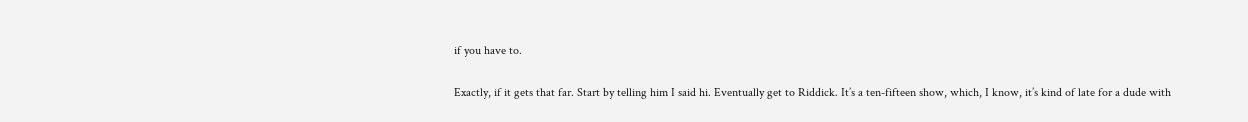if you have to.

Exactly, if it gets that far. Start by telling him I said hi. Eventually get to Riddick. It’s a ten-fifteen show, which, I know, it’s kind of late for a dude with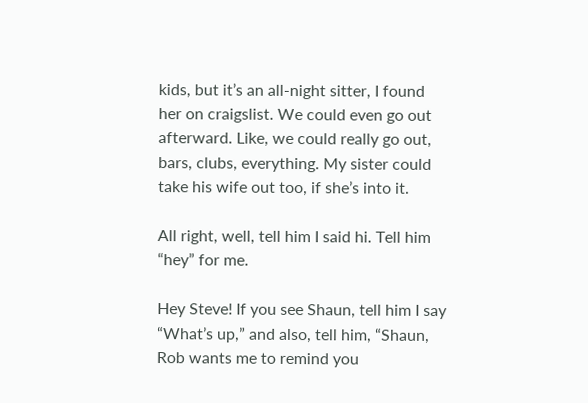kids, but it’s an all-night sitter, I found her on craigslist. We could even go out afterward. Like, we could really go out, bars, clubs, everything. My sister could take his wife out too, if she’s into it.

All right, well, tell him I said hi. Tell him “hey” for me.

Hey Steve! If you see Shaun, tell him I say “What’s up,” and also, tell him, “Shaun, Rob wants me to remind you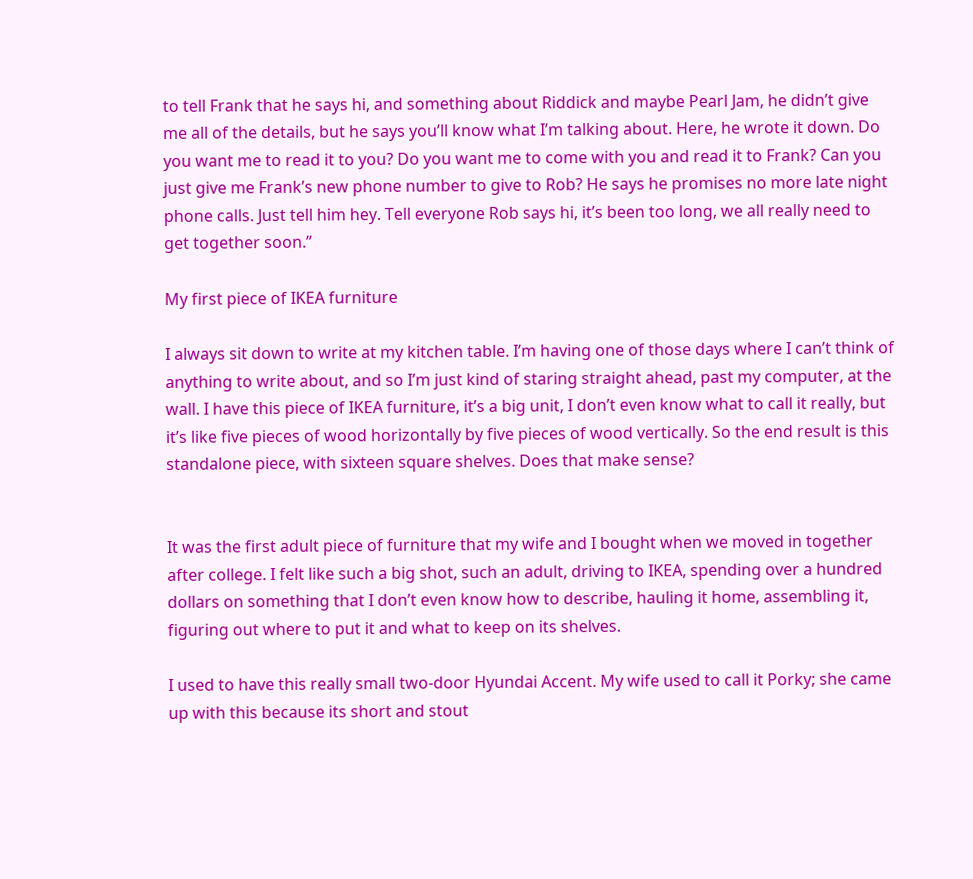to tell Frank that he says hi, and something about Riddick and maybe Pearl Jam, he didn’t give me all of the details, but he says you’ll know what I’m talking about. Here, he wrote it down. Do you want me to read it to you? Do you want me to come with you and read it to Frank? Can you just give me Frank’s new phone number to give to Rob? He says he promises no more late night phone calls. Just tell him hey. Tell everyone Rob says hi, it’s been too long, we all really need to get together soon.”

My first piece of IKEA furniture

I always sit down to write at my kitchen table. I’m having one of those days where I can’t think of anything to write about, and so I’m just kind of staring straight ahead, past my computer, at the wall. I have this piece of IKEA furniture, it’s a big unit, I don’t even know what to call it really, but it’s like five pieces of wood horizontally by five pieces of wood vertically. So the end result is this standalone piece, with sixteen square shelves. Does that make sense?


It was the first adult piece of furniture that my wife and I bought when we moved in together after college. I felt like such a big shot, such an adult, driving to IKEA, spending over a hundred dollars on something that I don’t even know how to describe, hauling it home, assembling it, figuring out where to put it and what to keep on its shelves.

I used to have this really small two-door Hyundai Accent. My wife used to call it Porky; she came up with this because its short and stout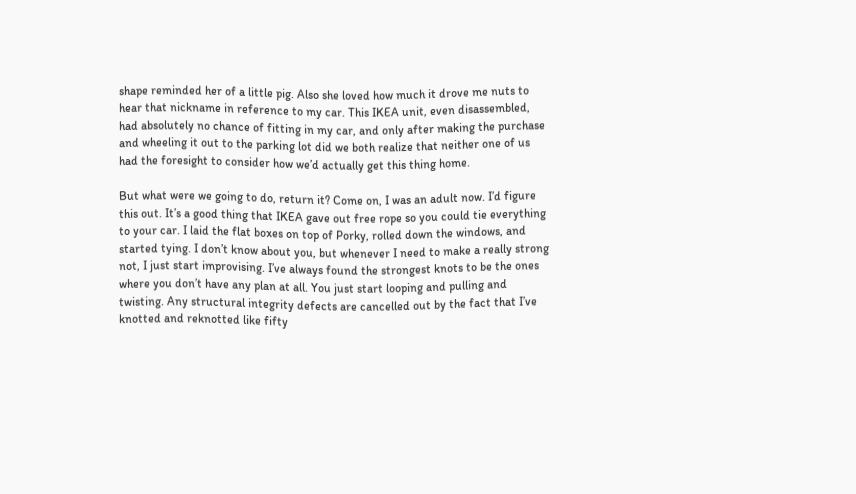shape reminded her of a little pig. Also she loved how much it drove me nuts to hear that nickname in reference to my car. This IKEA unit, even disassembled, had absolutely no chance of fitting in my car, and only after making the purchase and wheeling it out to the parking lot did we both realize that neither one of us had the foresight to consider how we’d actually get this thing home.

But what were we going to do, return it? Come on, I was an adult now. I’d figure this out. It’s a good thing that IKEA gave out free rope so you could tie everything to your car. I laid the flat boxes on top of Porky, rolled down the windows, and started tying. I don’t know about you, but whenever I need to make a really strong not, I just start improvising. I’ve always found the strongest knots to be the ones where you don’t have any plan at all. You just start looping and pulling and twisting. Any structural integrity defects are cancelled out by the fact that I’ve knotted and reknotted like fifty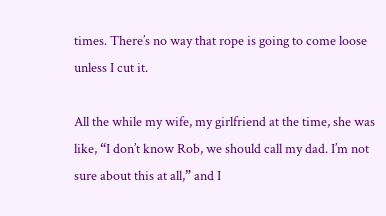times. There’s no way that rope is going to come loose unless I cut it.

All the while my wife, my girlfriend at the time, she was like, “I don’t know Rob, we should call my dad. I’m not sure about this at all,” and I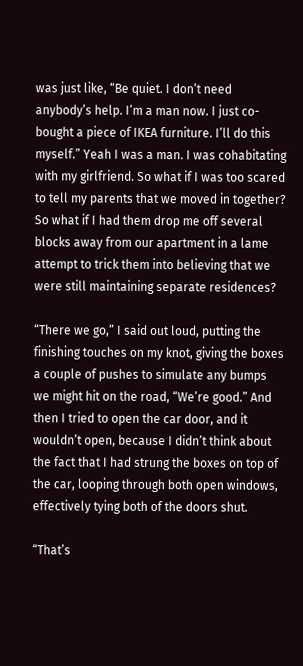was just like, “Be quiet. I don’t need anybody’s help. I’m a man now. I just co-bought a piece of IKEA furniture. I’ll do this myself.” Yeah I was a man. I was cohabitating with my girlfriend. So what if I was too scared to tell my parents that we moved in together? So what if I had them drop me off several blocks away from our apartment in a lame attempt to trick them into believing that we were still maintaining separate residences?

“There we go,” I said out loud, putting the finishing touches on my knot, giving the boxes a couple of pushes to simulate any bumps we might hit on the road, “We’re good.” And then I tried to open the car door, and it wouldn’t open, because I didn’t think about the fact that I had strung the boxes on top of the car, looping through both open windows, effectively tying both of the doors shut.

“That’s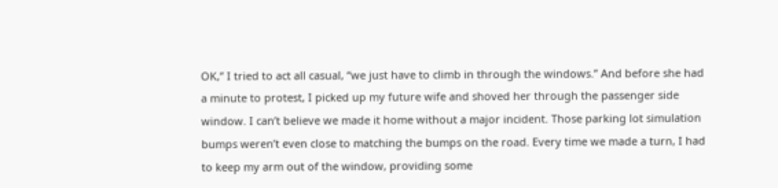OK,” I tried to act all casual, “we just have to climb in through the windows.” And before she had a minute to protest, I picked up my future wife and shoved her through the passenger side window. I can’t believe we made it home without a major incident. Those parking lot simulation bumps weren’t even close to matching the bumps on the road. Every time we made a turn, I had to keep my arm out of the window, providing some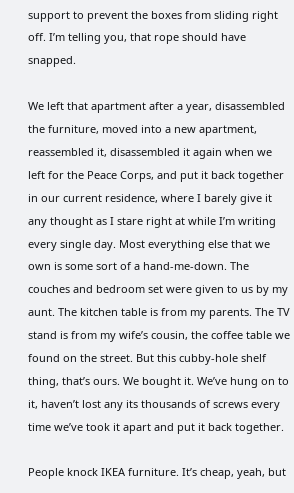support to prevent the boxes from sliding right off. I’m telling you, that rope should have snapped.

We left that apartment after a year, disassembled the furniture, moved into a new apartment, reassembled it, disassembled it again when we left for the Peace Corps, and put it back together in our current residence, where I barely give it any thought as I stare right at while I’m writing every single day. Most everything else that we own is some sort of a hand-me-down. The couches and bedroom set were given to us by my aunt. The kitchen table is from my parents. The TV stand is from my wife’s cousin, the coffee table we found on the street. But this cubby-hole shelf thing, that’s ours. We bought it. We’ve hung on to it, haven’t lost any its thousands of screws every time we’ve took it apart and put it back together.

People knock IKEA furniture. It’s cheap, yeah, but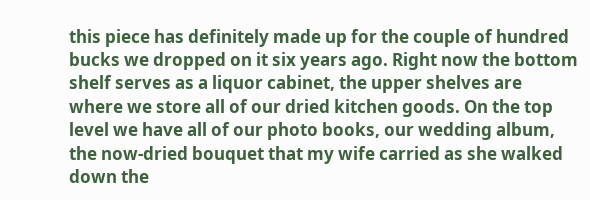this piece has definitely made up for the couple of hundred bucks we dropped on it six years ago. Right now the bottom shelf serves as a liquor cabinet, the upper shelves are where we store all of our dried kitchen goods. On the top level we have all of our photo books, our wedding album, the now-dried bouquet that my wife carried as she walked down the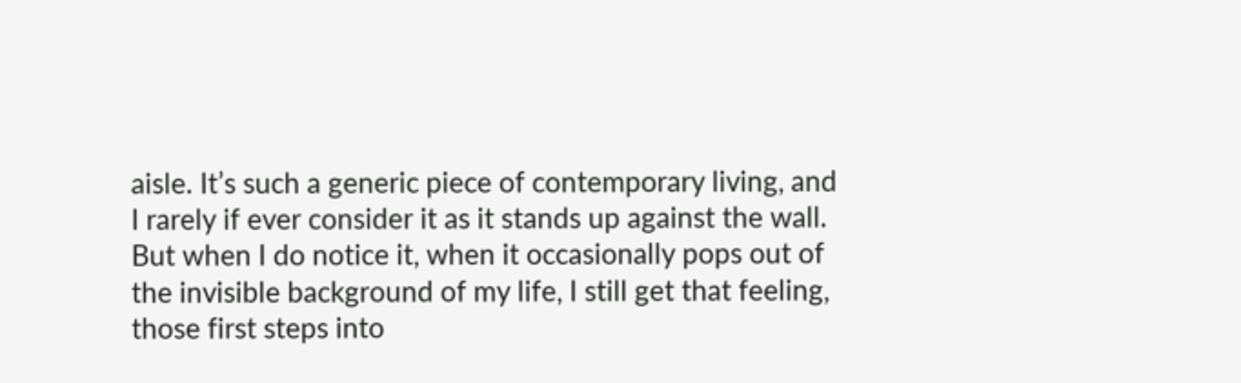aisle. It’s such a generic piece of contemporary living, and I rarely if ever consider it as it stands up against the wall. But when I do notice it, when it occasionally pops out of the invisible background of my life, I still get that feeling, those first steps into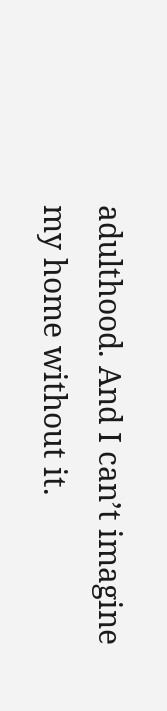adulthood. And I can’t imagine my home without it.